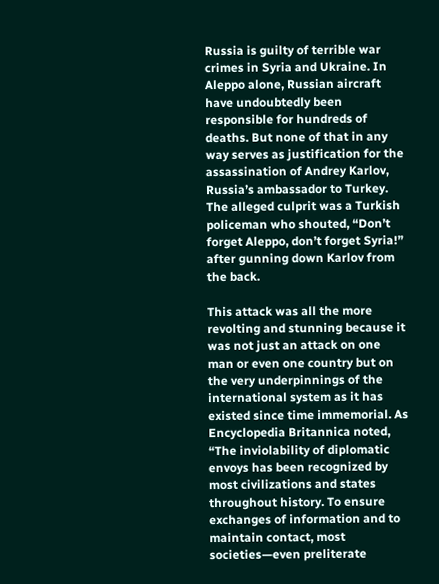Russia is guilty of terrible war crimes in Syria and Ukraine. In Aleppo alone, Russian aircraft have undoubtedly been responsible for hundreds of deaths. But none of that in any way serves as justification for the assassination of Andrey Karlov, Russia’s ambassador to Turkey. The alleged culprit was a Turkish policeman who shouted, “Don’t forget Aleppo, don’t forget Syria!” after gunning down Karlov from the back.

This attack was all the more revolting and stunning because it was not just an attack on one man or even one country but on the very underpinnings of the international system as it has existed since time immemorial. As Encyclopedia Britannica noted, “The inviolability of diplomatic envoys has been recognized by most civilizations and states throughout history. To ensure exchanges of information and to maintain contact, most societies—even preliterate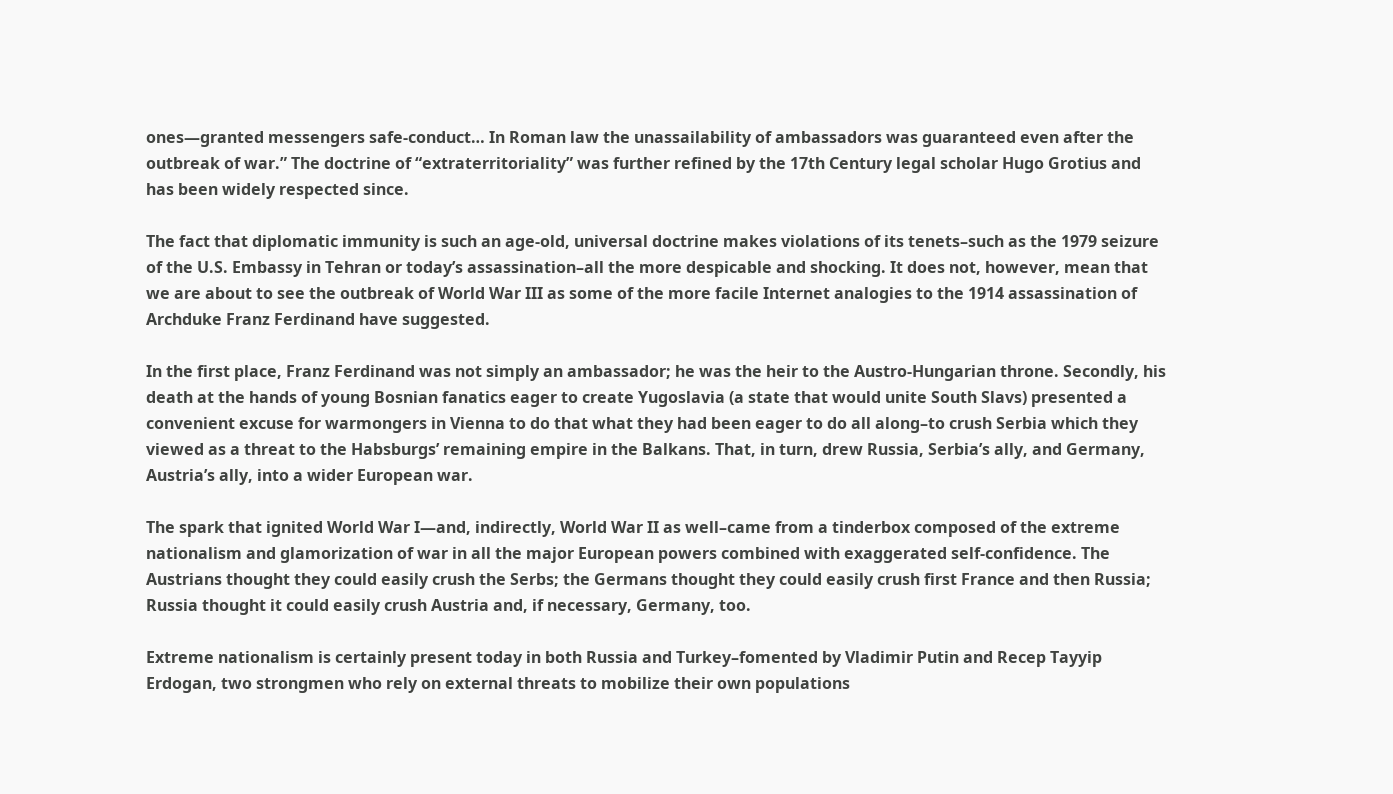ones—granted messengers safe-conduct… In Roman law the unassailability of ambassadors was guaranteed even after the outbreak of war.” The doctrine of “extraterritoriality” was further refined by the 17th Century legal scholar Hugo Grotius and has been widely respected since.

The fact that diplomatic immunity is such an age-old, universal doctrine makes violations of its tenets–such as the 1979 seizure of the U.S. Embassy in Tehran or today’s assassination–all the more despicable and shocking. It does not, however, mean that we are about to see the outbreak of World War III as some of the more facile Internet analogies to the 1914 assassination of Archduke Franz Ferdinand have suggested.

In the first place, Franz Ferdinand was not simply an ambassador; he was the heir to the Austro-Hungarian throne. Secondly, his death at the hands of young Bosnian fanatics eager to create Yugoslavia (a state that would unite South Slavs) presented a convenient excuse for warmongers in Vienna to do that what they had been eager to do all along–to crush Serbia which they viewed as a threat to the Habsburgs’ remaining empire in the Balkans. That, in turn, drew Russia, Serbia’s ally, and Germany, Austria’s ally, into a wider European war.

The spark that ignited World War I—and, indirectly, World War II as well–came from a tinderbox composed of the extreme nationalism and glamorization of war in all the major European powers combined with exaggerated self-confidence. The Austrians thought they could easily crush the Serbs; the Germans thought they could easily crush first France and then Russia; Russia thought it could easily crush Austria and, if necessary, Germany, too.

Extreme nationalism is certainly present today in both Russia and Turkey–fomented by Vladimir Putin and Recep Tayyip Erdogan, two strongmen who rely on external threats to mobilize their own populations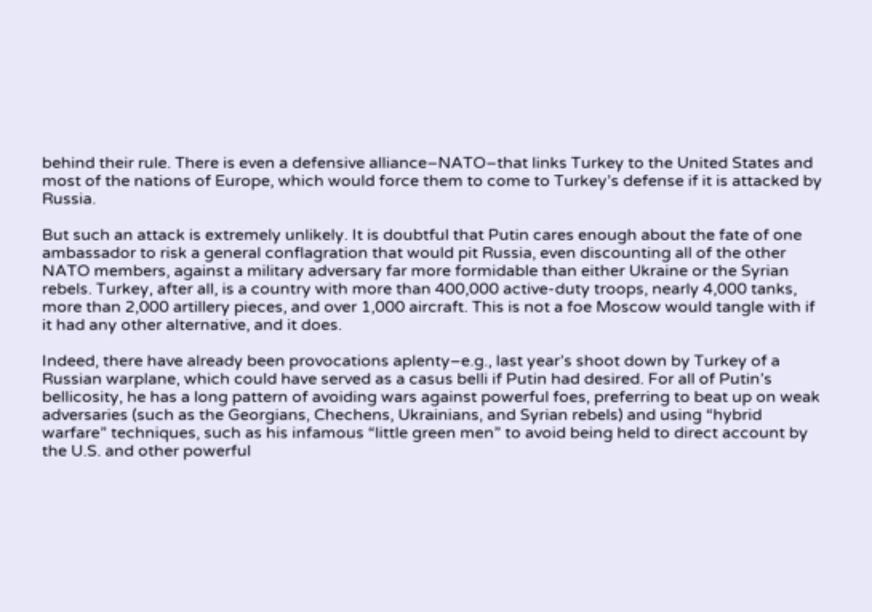behind their rule. There is even a defensive alliance–NATO–that links Turkey to the United States and most of the nations of Europe, which would force them to come to Turkey’s defense if it is attacked by Russia.

But such an attack is extremely unlikely. It is doubtful that Putin cares enough about the fate of one ambassador to risk a general conflagration that would pit Russia, even discounting all of the other NATO members, against a military adversary far more formidable than either Ukraine or the Syrian rebels. Turkey, after all, is a country with more than 400,000 active-duty troops, nearly 4,000 tanks, more than 2,000 artillery pieces, and over 1,000 aircraft. This is not a foe Moscow would tangle with if it had any other alternative, and it does.

Indeed, there have already been provocations aplenty–e.g., last year’s shoot down by Turkey of a Russian warplane, which could have served as a casus belli if Putin had desired. For all of Putin’s bellicosity, he has a long pattern of avoiding wars against powerful foes, preferring to beat up on weak adversaries (such as the Georgians, Chechens, Ukrainians, and Syrian rebels) and using “hybrid warfare” techniques, such as his infamous “little green men” to avoid being held to direct account by the U.S. and other powerful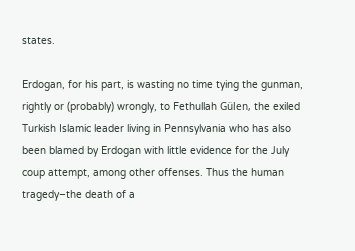states.

Erdogan, for his part, is wasting no time tying the gunman, rightly or (probably) wrongly, to Fethullah Gülen, the exiled Turkish Islamic leader living in Pennsylvania who has also been blamed by Erdogan with little evidence for the July coup attempt, among other offenses. Thus the human tragedy–the death of a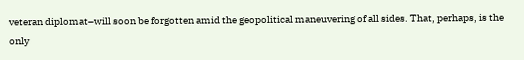veteran diplomat–will soon be forgotten amid the geopolitical maneuvering of all sides. That, perhaps, is the only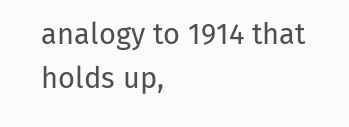analogy to 1914 that holds up,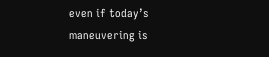even if today’s maneuvering is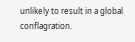unlikely to result in a global conflagration.